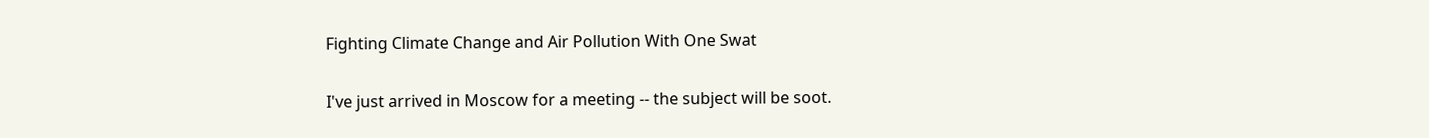Fighting Climate Change and Air Pollution With One Swat

I've just arrived in Moscow for a meeting -- the subject will be soot.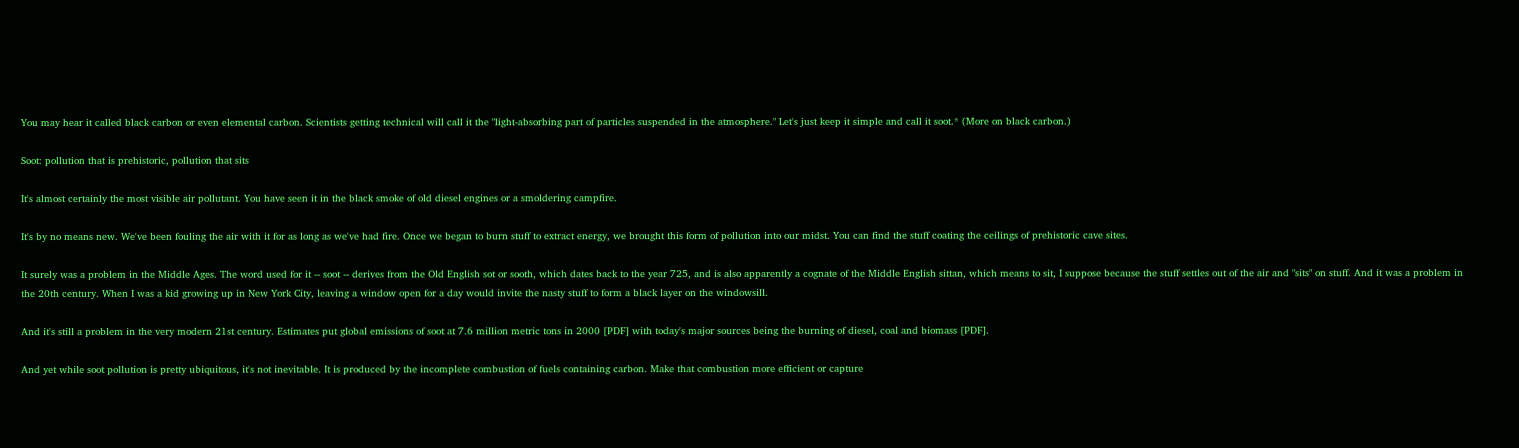You may hear it called black carbon or even elemental carbon. Scientists getting technical will call it the "light-absorbing part of particles suspended in the atmosphere." Let's just keep it simple and call it soot.* (More on black carbon.)

Soot: pollution that is prehistoric, pollution that sits

It's almost certainly the most visible air pollutant. You have seen it in the black smoke of old diesel engines or a smoldering campfire.

It's by no means new. We've been fouling the air with it for as long as we've had fire. Once we began to burn stuff to extract energy, we brought this form of pollution into our midst. You can find the stuff coating the ceilings of prehistoric cave sites.

It surely was a problem in the Middle Ages. The word used for it -- soot -- derives from the Old English sot or sooth, which dates back to the year 725, and is also apparently a cognate of the Middle English sittan, which means to sit, I suppose because the stuff settles out of the air and "sits" on stuff. And it was a problem in the 20th century. When I was a kid growing up in New York City, leaving a window open for a day would invite the nasty stuff to form a black layer on the windowsill.

And it's still a problem in the very modern 21st century. Estimates put global emissions of soot at 7.6 million metric tons in 2000 [PDF] with today's major sources being the burning of diesel, coal and biomass [PDF].

And yet while soot pollution is pretty ubiquitous, it's not inevitable. It is produced by the incomplete combustion of fuels containing carbon. Make that combustion more efficient or capture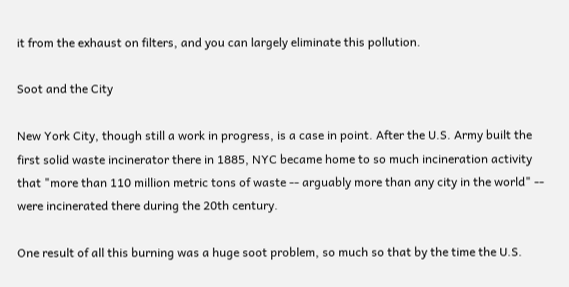it from the exhaust on filters, and you can largely eliminate this pollution.

Soot and the City

New York City, though still a work in progress, is a case in point. After the U.S. Army built the first solid waste incinerator there in 1885, NYC became home to so much incineration activity that "more than 110 million metric tons of waste -- arguably more than any city in the world" -- were incinerated there during the 20th century.

One result of all this burning was a huge soot problem, so much so that by the time the U.S.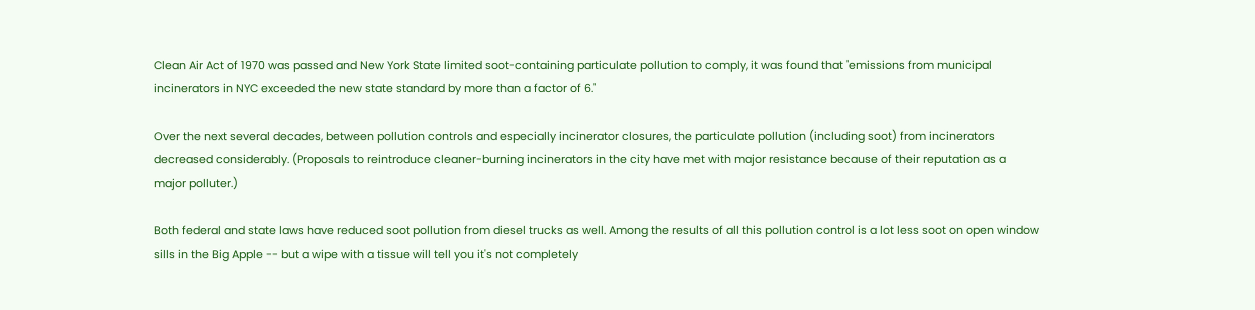Clean Air Act of 1970 was passed and New York State limited soot-containing particulate pollution to comply, it was found that "emissions from municipal incinerators in NYC exceeded the new state standard by more than a factor of 6."

Over the next several decades, between pollution controls and especially incinerator closures, the particulate pollution (including soot) from incinerators decreased considerably. (Proposals to reintroduce cleaner-burning incinerators in the city have met with major resistance because of their reputation as a major polluter.)

Both federal and state laws have reduced soot pollution from diesel trucks as well. Among the results of all this pollution control is a lot less soot on open window sills in the Big Apple -- but a wipe with a tissue will tell you it's not completely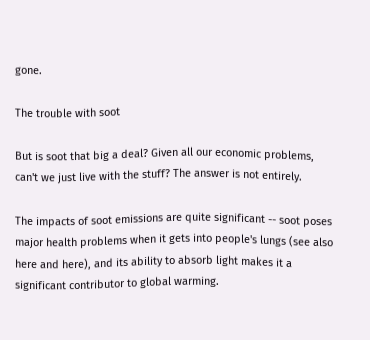gone.

The trouble with soot

But is soot that big a deal? Given all our economic problems, can't we just live with the stuff? The answer is not entirely.

The impacts of soot emissions are quite significant -- soot poses major health problems when it gets into people's lungs (see also here and here), and its ability to absorb light makes it a significant contributor to global warming.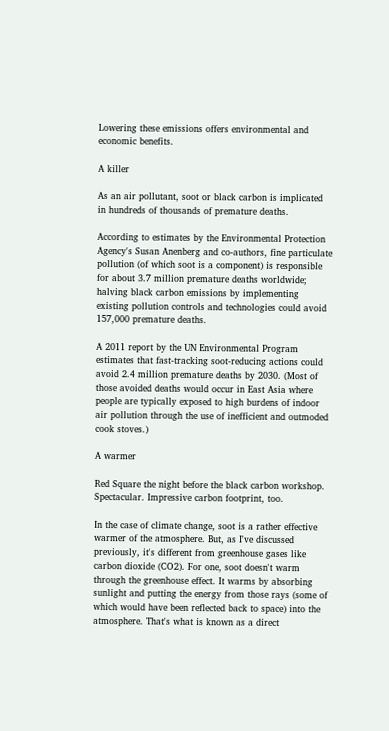Lowering these emissions offers environmental and economic benefits.

A killer

As an air pollutant, soot or black carbon is implicated in hundreds of thousands of premature deaths.

According to estimates by the Environmental Protection Agency's Susan Anenberg and co-authors, fine particulate pollution (of which soot is a component) is responsible for about 3.7 million premature deaths worldwide; halving black carbon emissions by implementing existing pollution controls and technologies could avoid 157,000 premature deaths.

A 2011 report by the UN Environmental Program estimates that fast-tracking soot-reducing actions could avoid 2.4 million premature deaths by 2030. (Most of those avoided deaths would occur in East Asia where people are typically exposed to high burdens of indoor air pollution through the use of inefficient and outmoded cook stoves.)

A warmer

Red Square the night before the black carbon workshop. Spectacular. Impressive carbon footprint, too.

In the case of climate change, soot is a rather effective warmer of the atmosphere. But, as I've discussed previously, it's different from greenhouse gases like carbon dioxide (CO2). For one, soot doesn't warm through the greenhouse effect. It warms by absorbing sunlight and putting the energy from those rays (some of which would have been reflected back to space) into the atmosphere. That's what is known as a direct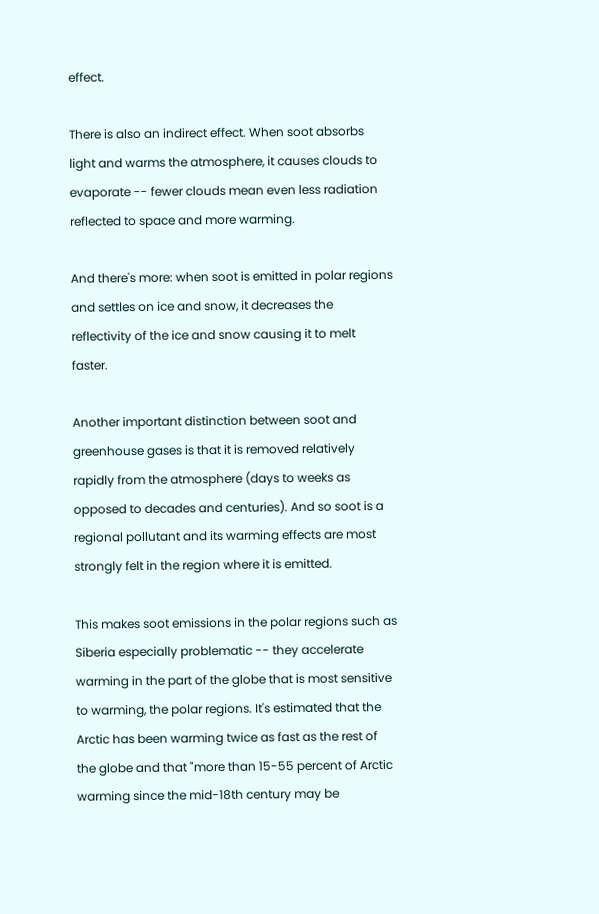effect.

There is also an indirect effect. When soot absorbs light and warms the atmosphere, it causes clouds to evaporate -- fewer clouds mean even less radiation reflected to space and more warming.

And there's more: when soot is emitted in polar regions and settles on ice and snow, it decreases the reflectivity of the ice and snow causing it to melt faster.

Another important distinction between soot and greenhouse gases is that it is removed relatively rapidly from the atmosphere (days to weeks as opposed to decades and centuries). And so soot is a regional pollutant and its warming effects are most strongly felt in the region where it is emitted.

This makes soot emissions in the polar regions such as Siberia especially problematic -- they accelerate warming in the part of the globe that is most sensitive to warming, the polar regions. It's estimated that the Arctic has been warming twice as fast as the rest of the globe and that "more than 15-55 percent of Arctic warming since the mid-18th century may be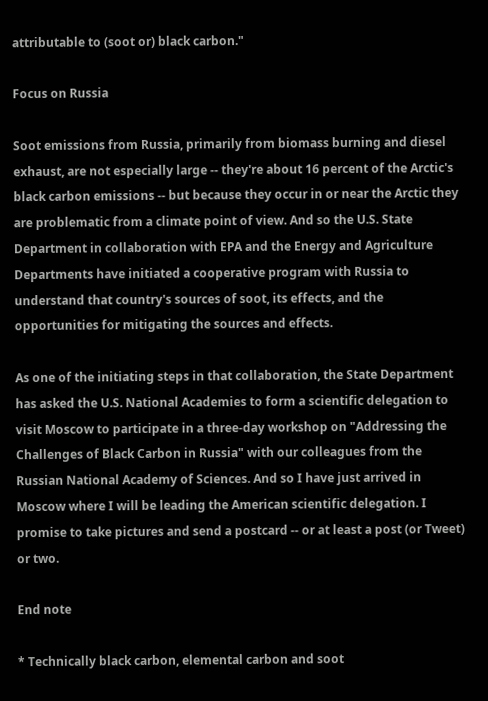attributable to (soot or) black carbon."

Focus on Russia

Soot emissions from Russia, primarily from biomass burning and diesel exhaust, are not especially large -- they're about 16 percent of the Arctic's black carbon emissions -- but because they occur in or near the Arctic they are problematic from a climate point of view. And so the U.S. State Department in collaboration with EPA and the Energy and Agriculture Departments have initiated a cooperative program with Russia to understand that country's sources of soot, its effects, and the opportunities for mitigating the sources and effects.

As one of the initiating steps in that collaboration, the State Department has asked the U.S. National Academies to form a scientific delegation to visit Moscow to participate in a three-day workshop on "Addressing the Challenges of Black Carbon in Russia" with our colleagues from the Russian National Academy of Sciences. And so I have just arrived in Moscow where I will be leading the American scientific delegation. I promise to take pictures and send a postcard -- or at least a post (or Tweet) or two.

End note

* Technically black carbon, elemental carbon and soot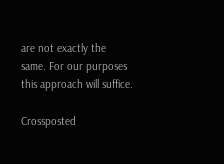are not exactly the same. For our purposes this approach will suffice.

Crossposted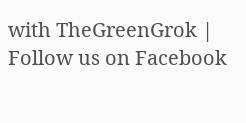with TheGreenGrok | Follow us on Facebook